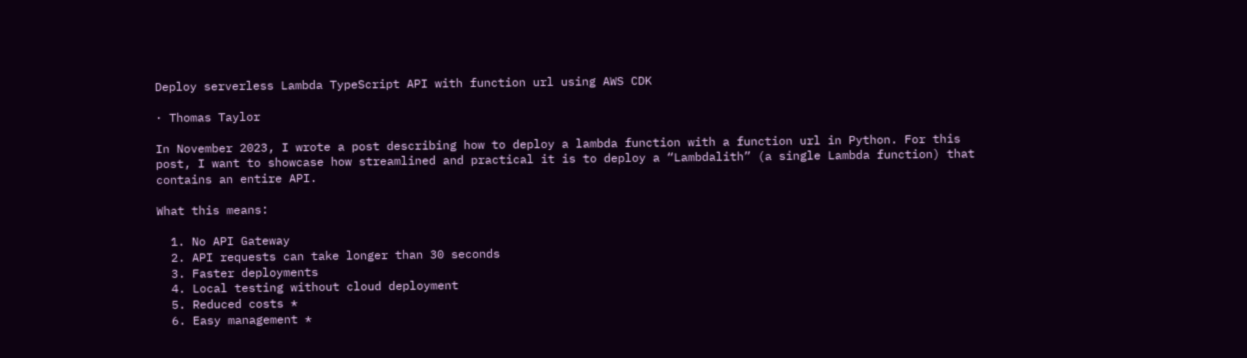Deploy serverless Lambda TypeScript API with function url using AWS CDK

· Thomas Taylor

In November 2023, I wrote a post describing how to deploy a lambda function with a function url in Python. For this post, I want to showcase how streamlined and practical it is to deploy a “Lambdalith” (a single Lambda function) that contains an entire API.

What this means:

  1. No API Gateway
  2. API requests can take longer than 30 seconds
  3. Faster deployments
  4. Local testing without cloud deployment
  5. Reduced costs *
  6. Easy management *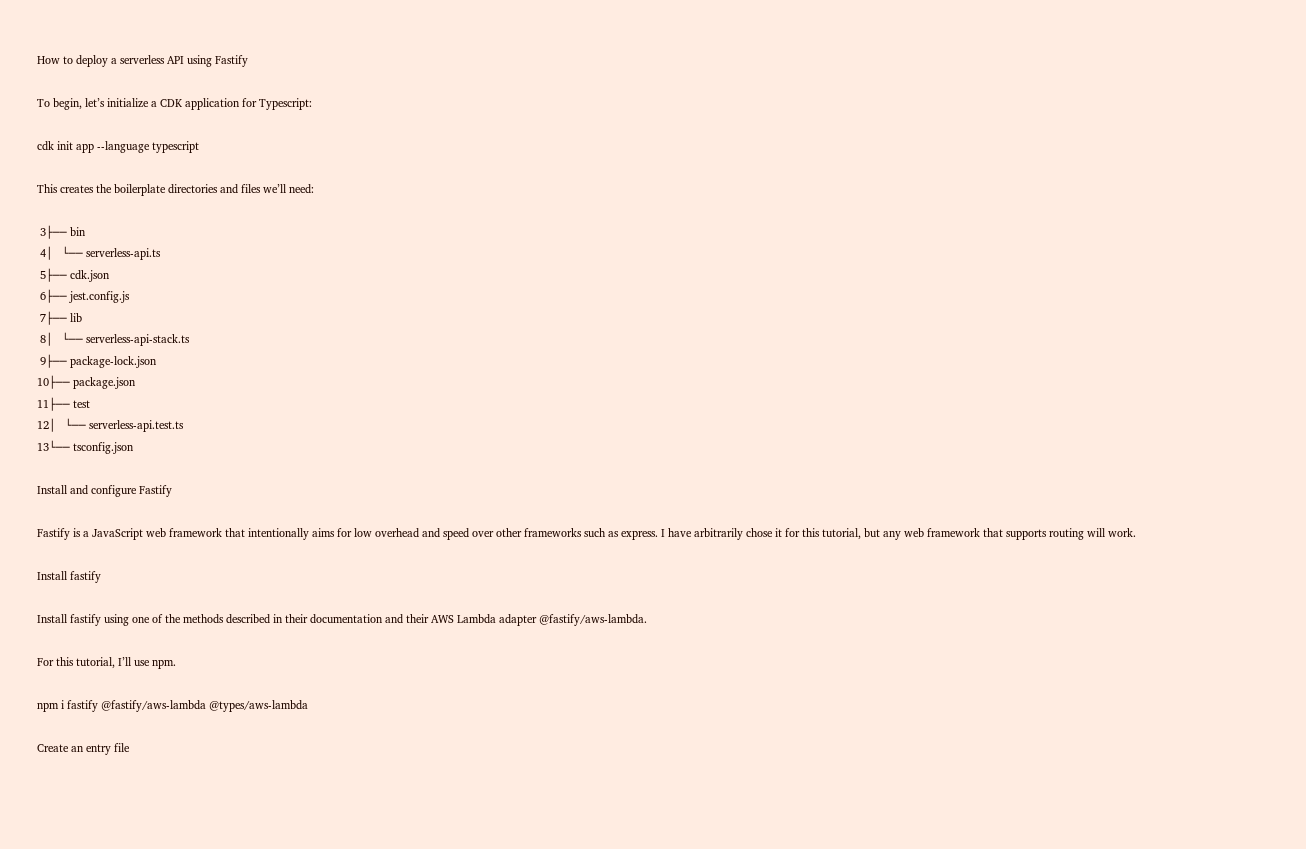How to deploy a serverless API using Fastify

To begin, let’s initialize a CDK application for Typescript:

cdk init app --language typescript

This creates the boilerplate directories and files we’ll need:

 3├── bin
 4│   └── serverless-api.ts
 5├── cdk.json
 6├── jest.config.js
 7├── lib
 8│   └── serverless-api-stack.ts
 9├── package-lock.json
10├── package.json
11├── test
12│   └── serverless-api.test.ts
13└── tsconfig.json

Install and configure Fastify

Fastify is a JavaScript web framework that intentionally aims for low overhead and speed over other frameworks such as express. I have arbitrarily chose it for this tutorial, but any web framework that supports routing will work.

Install fastify

Install fastify using one of the methods described in their documentation and their AWS Lambda adapter @fastify/aws-lambda.

For this tutorial, I’ll use npm.

npm i fastify @fastify/aws-lambda @types/aws-lambda

Create an entry file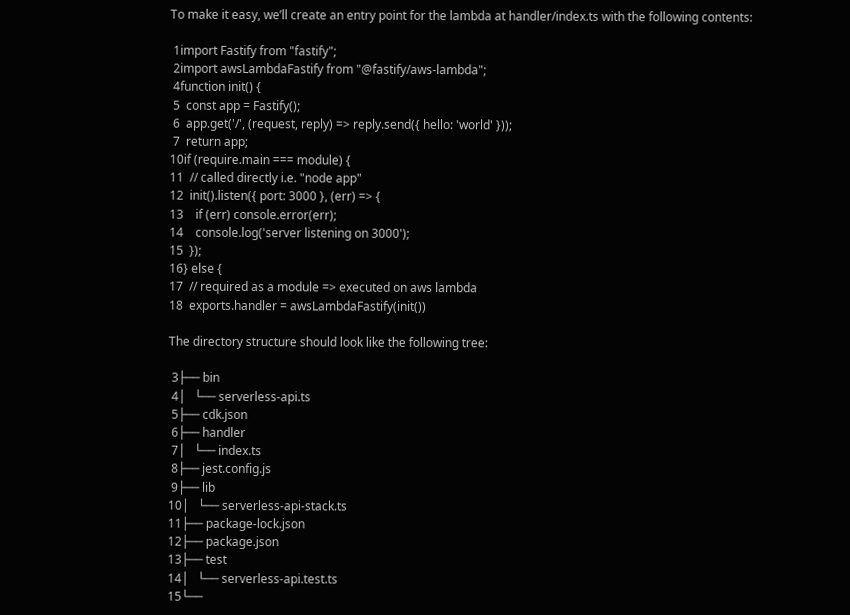To make it easy, we’ll create an entry point for the lambda at handler/index.ts with the following contents:

 1import Fastify from "fastify";
 2import awsLambdaFastify from "@fastify/aws-lambda";
 4function init() {
 5  const app = Fastify();
 6  app.get('/', (request, reply) => reply.send({ hello: 'world' }));
 7  return app;
10if (require.main === module) {
11  // called directly i.e. "node app"
12  init().listen({ port: 3000 }, (err) => {
13    if (err) console.error(err);
14    console.log('server listening on 3000');
15  });
16} else {
17  // required as a module => executed on aws lambda
18  exports.handler = awsLambdaFastify(init())

The directory structure should look like the following tree:

 3├── bin
 4│   └── serverless-api.ts
 5├── cdk.json
 6├── handler
 7│   └── index.ts
 8├── jest.config.js
 9├── lib
10│   └── serverless-api-stack.ts
11├── package-lock.json
12├── package.json
13├── test
14│   └── serverless-api.test.ts
15└──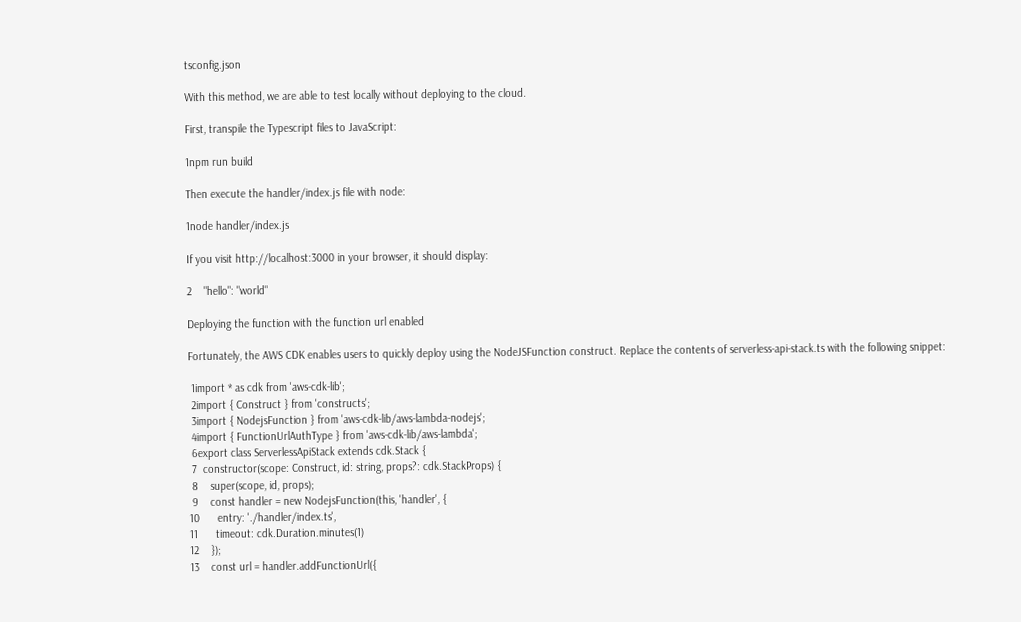tsconfig.json

With this method, we are able to test locally without deploying to the cloud.

First, transpile the Typescript files to JavaScript:

1npm run build

Then execute the handler/index.js file with node:

1node handler/index.js

If you visit http://localhost:3000 in your browser, it should display:

2    "hello": "world"

Deploying the function with the function url enabled

Fortunately, the AWS CDK enables users to quickly deploy using the NodeJSFunction construct. Replace the contents of serverless-api-stack.ts with the following snippet:

 1import * as cdk from 'aws-cdk-lib';
 2import { Construct } from 'constructs';
 3import { NodejsFunction } from 'aws-cdk-lib/aws-lambda-nodejs';
 4import { FunctionUrlAuthType } from 'aws-cdk-lib/aws-lambda';
 6export class ServerlessApiStack extends cdk.Stack {
 7  constructor(scope: Construct, id: string, props?: cdk.StackProps) {
 8    super(scope, id, props);
 9    const handler = new NodejsFunction(this, 'handler', {
10      entry: './handler/index.ts',
11      timeout: cdk.Duration.minutes(1)
12    });
13    const url = handler.addFunctionUrl({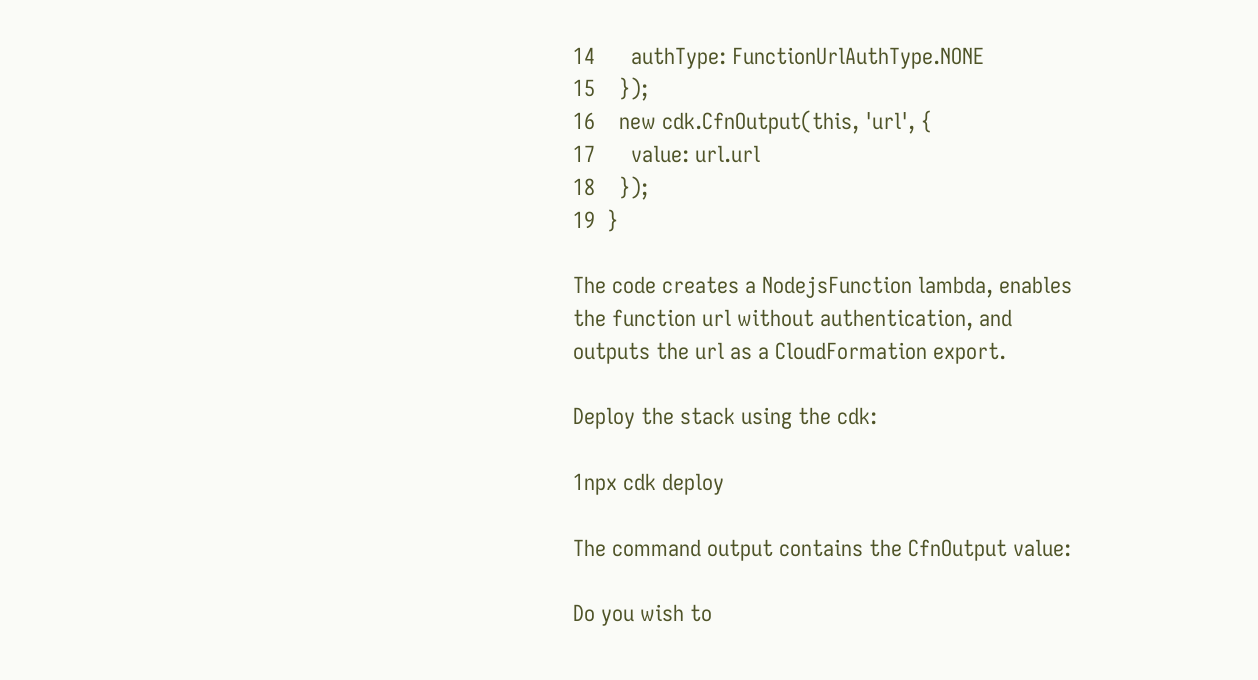14      authType: FunctionUrlAuthType.NONE
15    });
16    new cdk.CfnOutput(this, 'url', {
17      value: url.url
18    });
19  }

The code creates a NodejsFunction lambda, enables the function url without authentication, and outputs the url as a CloudFormation export.

Deploy the stack using the cdk:

1npx cdk deploy

The command output contains the CfnOutput value:

Do you wish to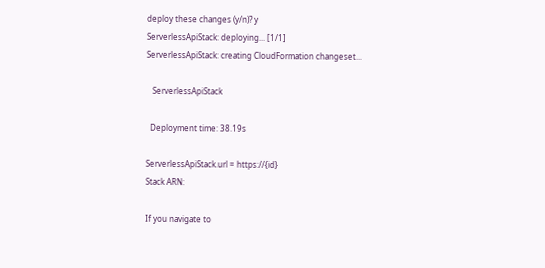deploy these changes (y/n)? y
ServerlessApiStack: deploying... [1/1]
ServerlessApiStack: creating CloudFormation changeset...

   ServerlessApiStack

  Deployment time: 38.19s

ServerlessApiStack.url = https://{id}
Stack ARN:

If you navigate to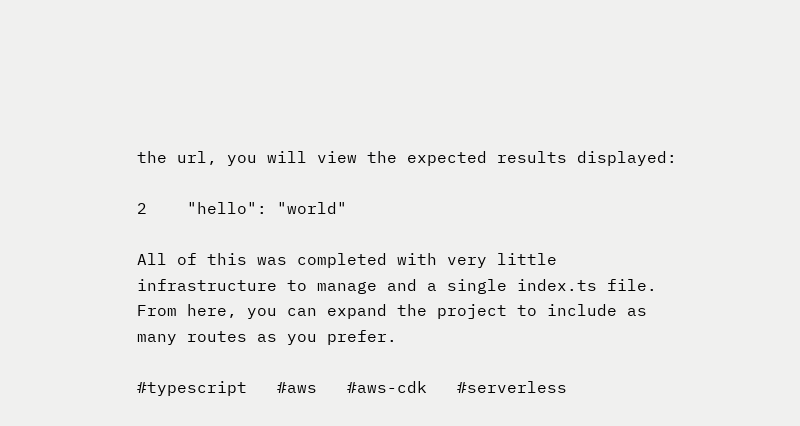the url, you will view the expected results displayed:

2    "hello": "world"

All of this was completed with very little infrastructure to manage and a single index.ts file. From here, you can expand the project to include as many routes as you prefer.

#typescript   #aws   #aws-cdk   #serverless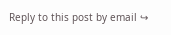Reply to this post by email ↪